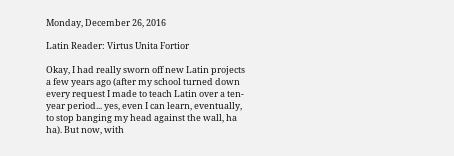Monday, December 26, 2016

Latin Reader: Virtus Unita Fortior

Okay, I had really sworn off new Latin projects a few years ago (after my school turned down every request I made to teach Latin over a ten-year period... yes, even I can learn, eventually, to stop banging my head against the wall, ha ha). But now, with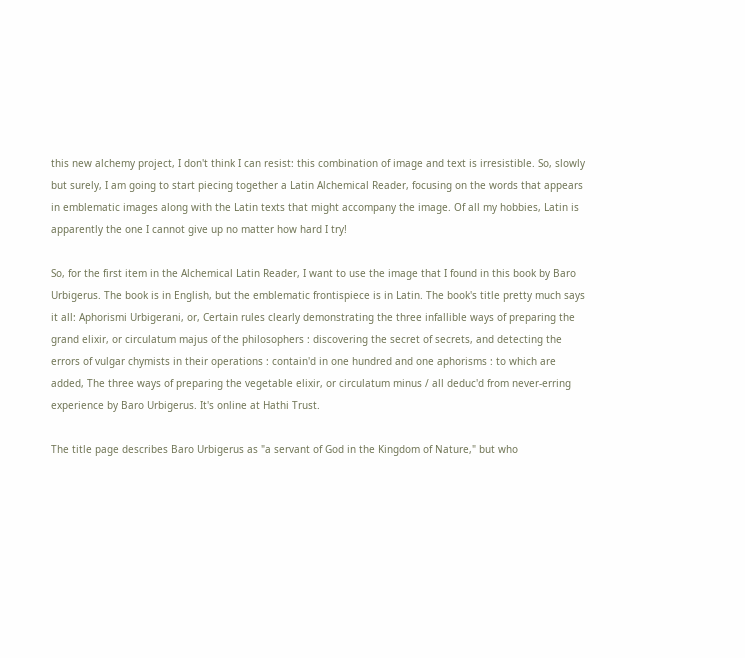this new alchemy project, I don't think I can resist: this combination of image and text is irresistible. So, slowly but surely, I am going to start piecing together a Latin Alchemical Reader, focusing on the words that appears in emblematic images along with the Latin texts that might accompany the image. Of all my hobbies, Latin is apparently the one I cannot give up no matter how hard I try!

So, for the first item in the Alchemical Latin Reader, I want to use the image that I found in this book by Baro Urbigerus. The book is in English, but the emblematic frontispiece is in Latin. The book's title pretty much says it all: Aphorismi Urbigerani, or, Certain rules clearly demonstrating the three infallible ways of preparing the grand elixir, or circulatum majus of the philosophers : discovering the secret of secrets, and detecting the errors of vulgar chymists in their operations : contain'd in one hundred and one aphorisms : to which are added, The three ways of preparing the vegetable elixir, or circulatum minus / all deduc'd from never-erring experience by Baro Urbigerus. It's online at Hathi Trust.

The title page describes Baro Urbigerus as "a servant of God in the Kingdom of Nature," but who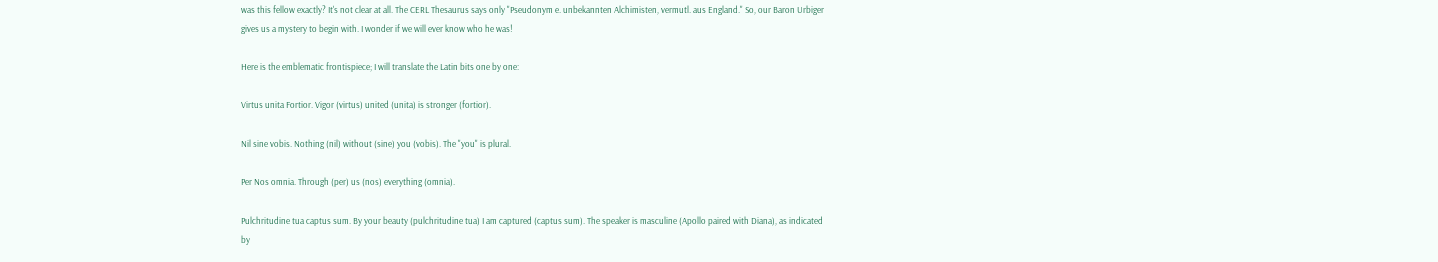was this fellow exactly? It's not clear at all. The CERL Thesaurus says only "Pseudonym e. unbekannten Alchimisten, vermutl. aus England." So, our Baron Urbiger gives us a mystery to begin with. I wonder if we will ever know who he was!

Here is the emblematic frontispiece; I will translate the Latin bits one by one:

Virtus unita Fortior. Vigor (virtus) united (unita) is stronger (fortior).

Nil sine vobis. Nothing (nil) without (sine) you (vobis). The "you" is plural.

Per Nos omnia. Through (per) us (nos) everything (omnia).

Pulchritudine tua captus sum. By your beauty (pulchritudine tua) I am captured (captus sum). The speaker is masculine (Apollo paired with Diana), as indicated by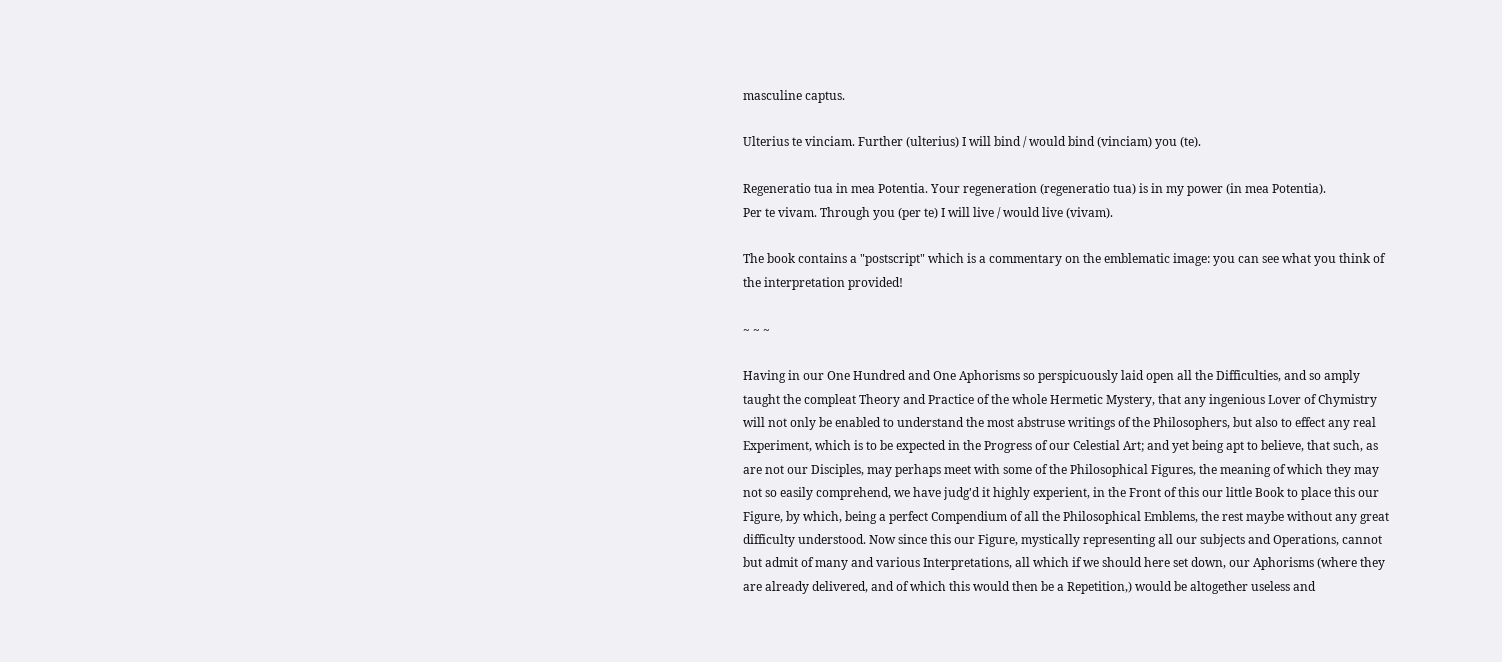masculine captus.

Ulterius te vinciam. Further (ulterius) I will bind / would bind (vinciam) you (te).

Regeneratio tua in mea Potentia. Your regeneration (regeneratio tua) is in my power (in mea Potentia).
Per te vivam. Through you (per te) I will live / would live (vivam).

The book contains a "postscript" which is a commentary on the emblematic image: you can see what you think of the interpretation provided!

~ ~ ~

Having in our One Hundred and One Aphorisms so perspicuously laid open all the Difficulties, and so amply taught the compleat Theory and Practice of the whole Hermetic Mystery, that any ingenious Lover of Chymistry will not only be enabled to understand the most abstruse writings of the Philosophers, but also to effect any real Experiment, which is to be expected in the Progress of our Celestial Art; and yet being apt to believe, that such, as are not our Disciples, may perhaps meet with some of the Philosophical Figures, the meaning of which they may not so easily comprehend, we have judg'd it highly experient, in the Front of this our little Book to place this our Figure, by which, being a perfect Compendium of all the Philosophical Emblems, the rest maybe without any great difficulty understood. Now since this our Figure, mystically representing all our subjects and Operations, cannot but admit of many and various Interpretations, all which if we should here set down, our Aphorisms (where they are already delivered, and of which this would then be a Repetition,) would be altogether useless and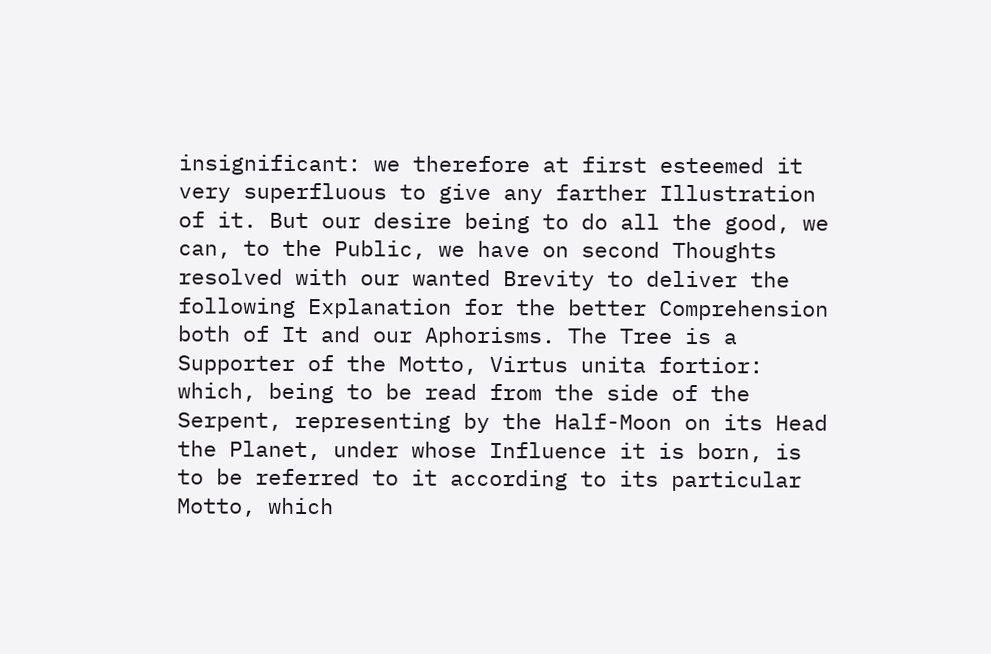insignificant: we therefore at first esteemed it very superfluous to give any farther Illustration of it. But our desire being to do all the good, we can, to the Public, we have on second Thoughts resolved with our wanted Brevity to deliver the following Explanation for the better Comprehension both of It and our Aphorisms. The Tree is a Supporter of the Motto, Virtus unita fortior: which, being to be read from the side of the Serpent, representing by the Half-Moon on its Head the Planet, under whose Influence it is born, is to be referred to it according to its particular Motto, which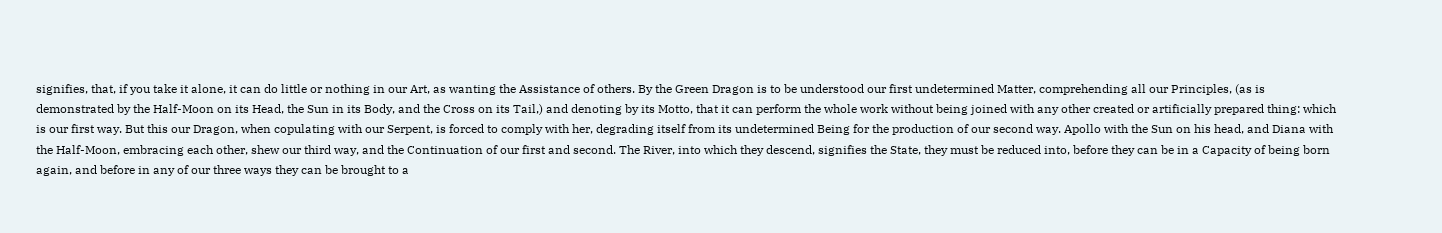signifies, that, if you take it alone, it can do little or nothing in our Art, as wanting the Assistance of others. By the Green Dragon is to be understood our first undetermined Matter, comprehending all our Principles, (as is demonstrated by the Half-Moon on its Head, the Sun in its Body, and the Cross on its Tail,) and denoting by its Motto, that it can perform the whole work without being joined with any other created or artificially prepared thing: which is our first way. But this our Dragon, when copulating with our Serpent, is forced to comply with her, degrading itself from its undetermined Being for the production of our second way. Apollo with the Sun on his head, and Diana with the Half-Moon, embracing each other, shew our third way, and the Continuation of our first and second. The River, into which they descend, signifies the State, they must be reduced into, before they can be in a Capacity of being born again, and before in any of our three ways they can be brought to a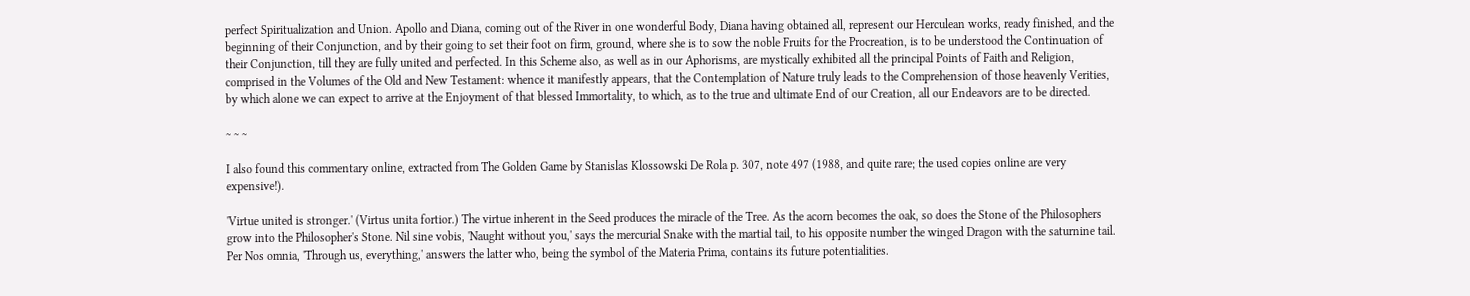perfect Spiritualization and Union. Apollo and Diana, coming out of the River in one wonderful Body, Diana having obtained all, represent our Herculean works, ready finished, and the beginning of their Conjunction, and by their going to set their foot on firm, ground, where she is to sow the noble Fruits for the Procreation, is to be understood the Continuation of their Conjunction, till they are fully united and perfected. In this Scheme also, as well as in our Aphorisms, are mystically exhibited all the principal Points of Faith and Religion, comprised in the Volumes of the Old and New Testament: whence it manifestly appears, that the Contemplation of Nature truly leads to the Comprehension of those heavenly Verities, by which alone we can expect to arrive at the Enjoyment of that blessed Immortality, to which, as to the true and ultimate End of our Creation, all our Endeavors are to be directed.

~ ~ ~

I also found this commentary online, extracted from The Golden Game by Stanislas Klossowski De Rola p. 307, note 497 (1988, and quite rare; the used copies online are very expensive!).

'Virtue united is stronger.' (Virtus unita fortior.) The virtue inherent in the Seed produces the miracle of the Tree. As the acorn becomes the oak, so does the Stone of the Philosophers grow into the Philosopher's Stone. Nil sine vobis, 'Naught without you,' says the mercurial Snake with the martial tail, to his opposite number the winged Dragon with the saturnine tail. Per Nos omnia, 'Through us, everything,' answers the latter who, being the symbol of the Materia Prima, contains its future potentialities.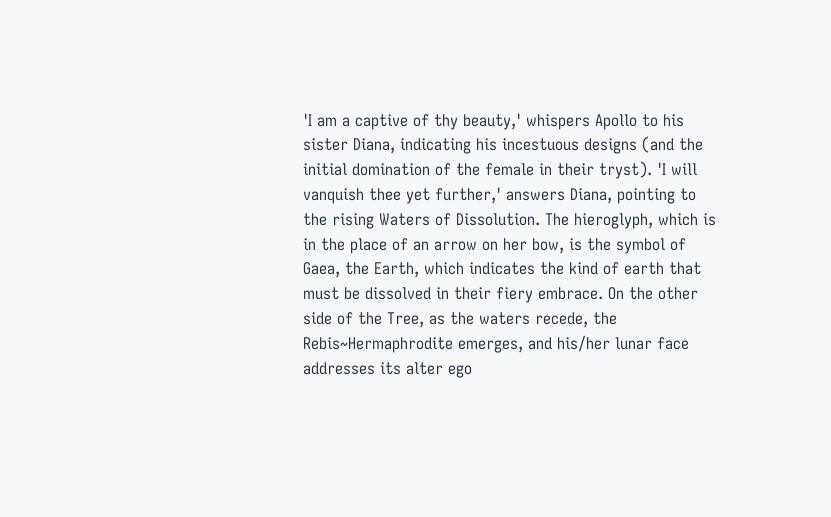'I am a captive of thy beauty,' whispers Apollo to his sister Diana, indicating his incestuous designs (and the initial domination of the female in their tryst). 'I will vanquish thee yet further,' answers Diana, pointing to the rising Waters of Dissolution. The hieroglyph, which is in the place of an arrow on her bow, is the symbol of Gaea, the Earth, which indicates the kind of earth that must be dissolved in their fiery embrace. On the other side of the Tree, as the waters recede, the Rebis~Hermaphrodite emerges, and his/her lunar face addresses its alter ego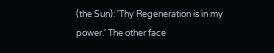(the Sun): 'Thy Regeneration is in my power.' The other face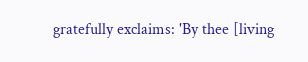gratefully exclaims: 'By thee [living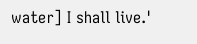water] I shall live.'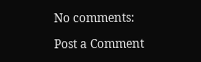No comments:

Post a Comment